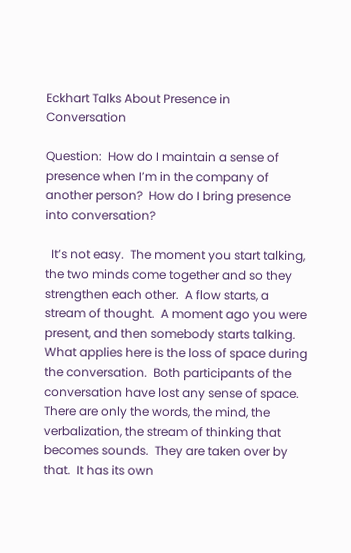Eckhart Talks About Presence in Conversation

Question:  How do I maintain a sense of presence when I’m in the company of another person?  How do I bring presence into conversation?

  It’s not easy.  The moment you start talking, the two minds come together and so they strengthen each other.  A flow starts, a stream of thought.  A moment ago you were present, and then somebody starts talking.  What applies here is the loss of space during the conversation.  Both participants of the conversation have lost any sense of space.  There are only the words, the mind, the verbalization, the stream of thinking that becomes sounds.  They are taken over by that.  It has its own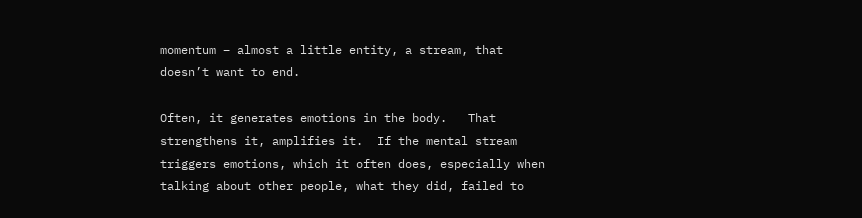momentum – almost a little entity, a stream, that doesn’t want to end.

Often, it generates emotions in the body.   That strengthens it, amplifies it.  If the mental stream triggers emotions, which it often does, especially when talking about other people, what they did, failed to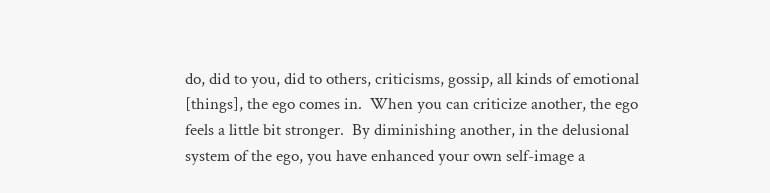do, did to you, did to others, criticisms, gossip, all kinds of emotional [things], the ego comes in.  When you can criticize another, the ego feels a little bit stronger.  By diminishing another, in the delusional system of the ego, you have enhanced your own self-image a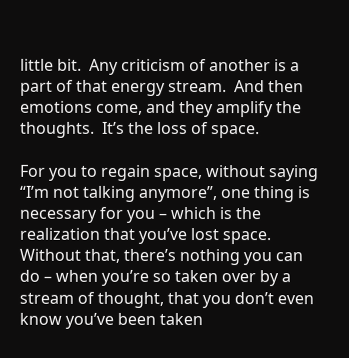little bit.  Any criticism of another is a part of that energy stream.  And then emotions come, and they amplify the thoughts.  It’s the loss of space.

For you to regain space, without saying “I’m not talking anymore”, one thing is necessary for you – which is the realization that you’ve lost space.   Without that, there’s nothing you can do – when you’re so taken over by a stream of thought, that you don’t even know you’ve been taken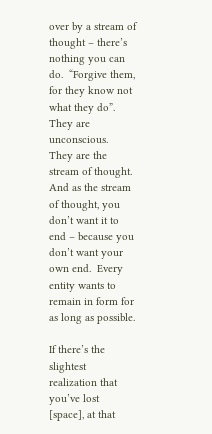over by a stream of thought – there’s nothing you can do.  “Forgive them, for they know not what they do”.  They are unconscious.  They are the stream of thought.  And as the stream of thought, you don’t want it to end – because you don’t want your own end.  Every entity wants to remain in form for as long as possible.

If there’s the slightest realization that you’ve lost [space], at that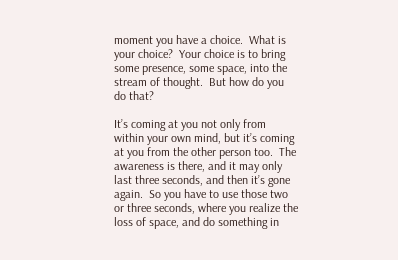moment you have a choice.  What is your choice?  Your choice is to bring some presence, some space, into the stream of thought.  But how do you do that?

It’s coming at you not only from within your own mind, but it’s coming at you from the other person too.  The awareness is there, and it may only last three seconds, and then it’s gone again.  So you have to use those two or three seconds, where you realize the loss of space, and do something in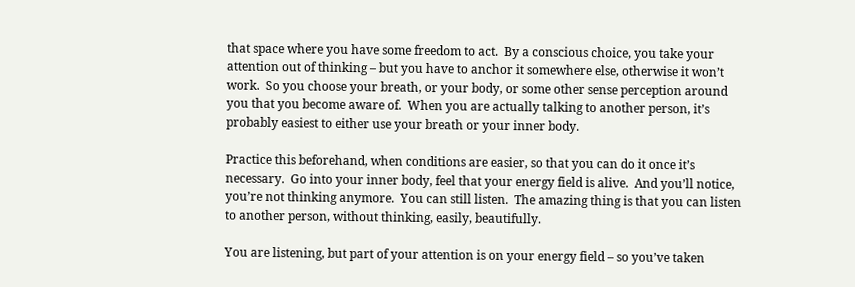that space where you have some freedom to act.  By a conscious choice, you take your attention out of thinking – but you have to anchor it somewhere else, otherwise it won’t work.  So you choose your breath, or your body, or some other sense perception around you that you become aware of.  When you are actually talking to another person, it’s probably easiest to either use your breath or your inner body.

Practice this beforehand, when conditions are easier, so that you can do it once it’s necessary.  Go into your inner body, feel that your energy field is alive.  And you’ll notice, you’re not thinking anymore.  You can still listen.  The amazing thing is that you can listen to another person, without thinking, easily, beautifully.

You are listening, but part of your attention is on your energy field – so you’ve taken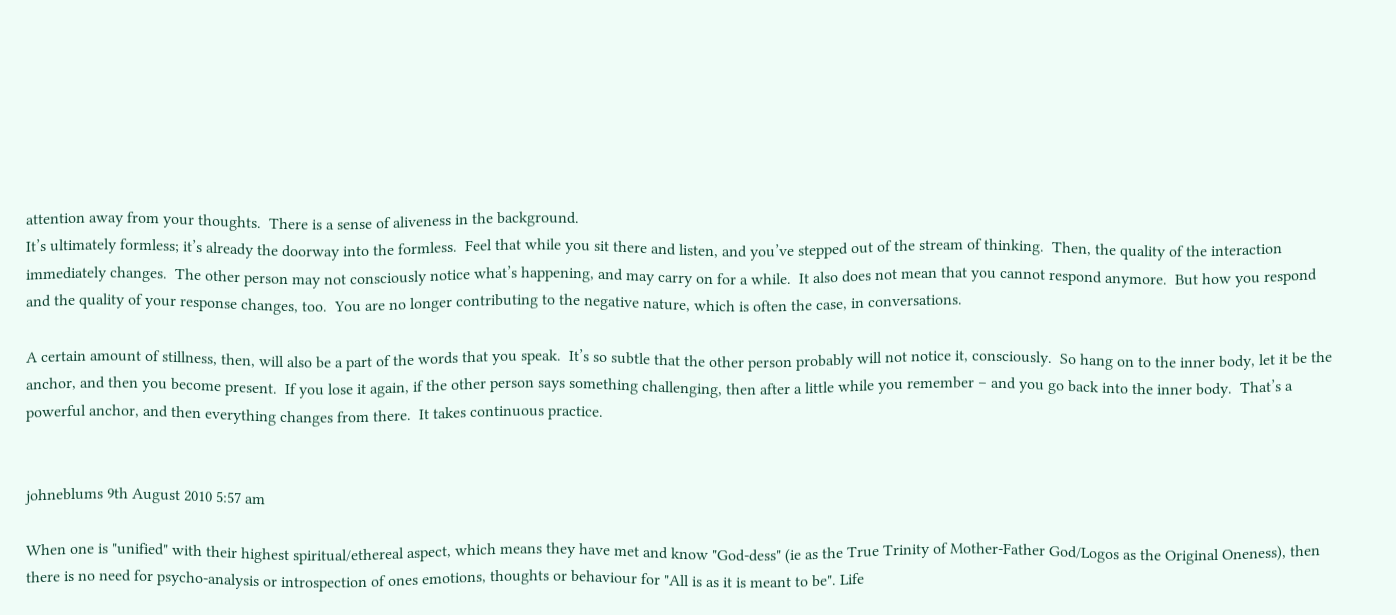attention away from your thoughts.  There is a sense of aliveness in the background.
It’s ultimately formless; it’s already the doorway into the formless.  Feel that while you sit there and listen, and you’ve stepped out of the stream of thinking.  Then, the quality of the interaction immediately changes.  The other person may not consciously notice what’s happening, and may carry on for a while.  It also does not mean that you cannot respond anymore.  But how you respond and the quality of your response changes, too.  You are no longer contributing to the negative nature, which is often the case, in conversations.

A certain amount of stillness, then, will also be a part of the words that you speak.  It’s so subtle that the other person probably will not notice it, consciously.  So hang on to the inner body, let it be the anchor, and then you become present.  If you lose it again, if the other person says something challenging, then after a little while you remember – and you go back into the inner body.  That’s a powerful anchor, and then everything changes from there.  It takes continuous practice.


johneblums 9th August 2010 5:57 am

When one is "unified" with their highest spiritual/ethereal aspect, which means they have met and know "God-dess" (ie as the True Trinity of Mother-Father God/Logos as the Original Oneness), then there is no need for psycho-analysis or introspection of ones emotions, thoughts or behaviour for "All is as it is meant to be". Life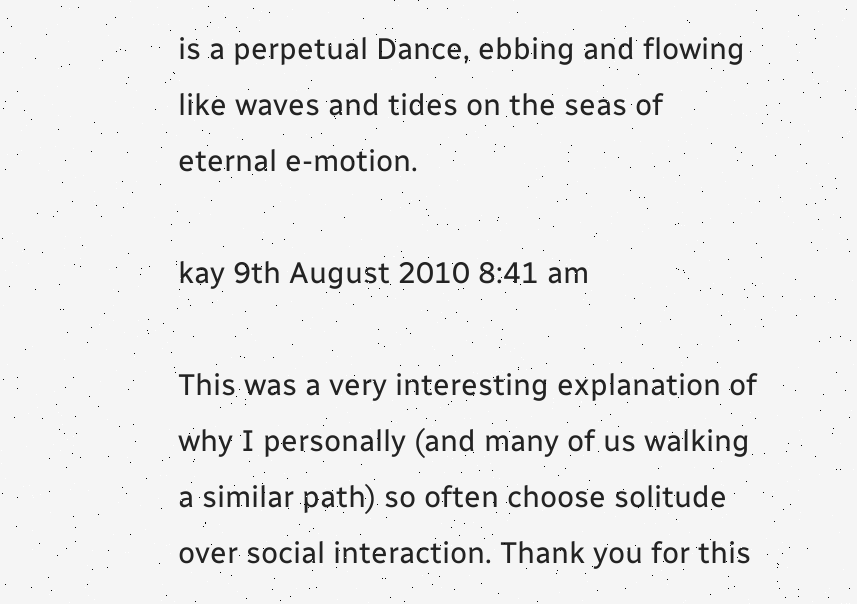is a perpetual Dance, ebbing and flowing like waves and tides on the seas of eternal e-motion.

kay 9th August 2010 8:41 am

This was a very interesting explanation of why I personally (and many of us walking a similar path) so often choose solitude over social interaction. Thank you for this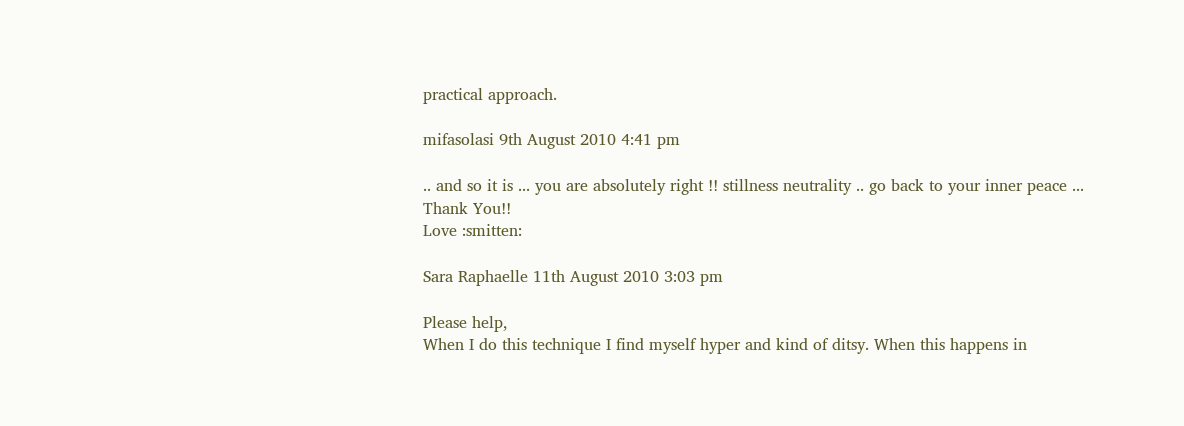practical approach.

mifasolasi 9th August 2010 4:41 pm

.. and so it is ... you are absolutely right !! stillness neutrality .. go back to your inner peace ...
Thank You!!
Love :smitten:

Sara Raphaelle 11th August 2010 3:03 pm

Please help,
When I do this technique I find myself hyper and kind of ditsy. When this happens in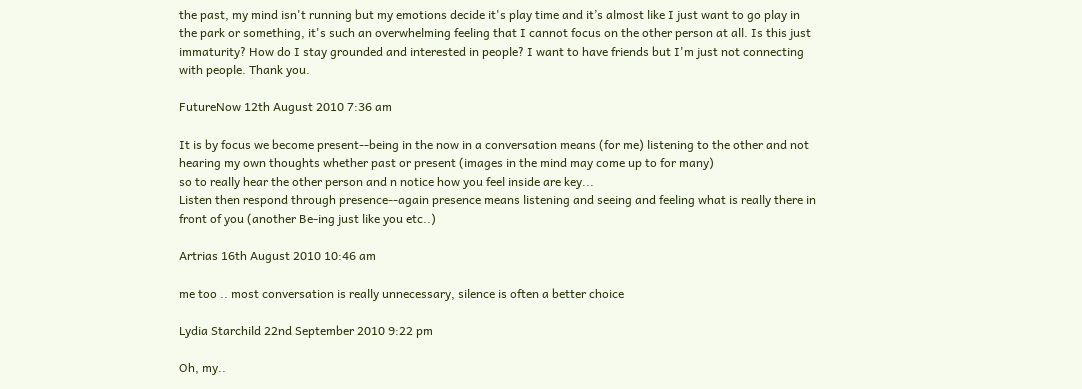the past, my mind isn't running but my emotions decide it's play time and it’s almost like I just want to go play in the park or something, it's such an overwhelming feeling that I cannot focus on the other person at all. Is this just immaturity? How do I stay grounded and interested in people? I want to have friends but I'm just not connecting with people. Thank you.

FutureNow 12th August 2010 7:36 am

It is by focus we become present--being in the now in a conversation means (for me) listening to the other and not hearing my own thoughts whether past or present (images in the mind may come up to for many)
so to really hear the other person and n notice how you feel inside are key...
Listen then respond through presence--again presence means listening and seeing and feeling what is really there in front of you (another Be-ing just like you etc..)

Artrias 16th August 2010 10:46 am

me too .. most conversation is really unnecessary, silence is often a better choice

Lydia Starchild 22nd September 2010 9:22 pm

Oh, my..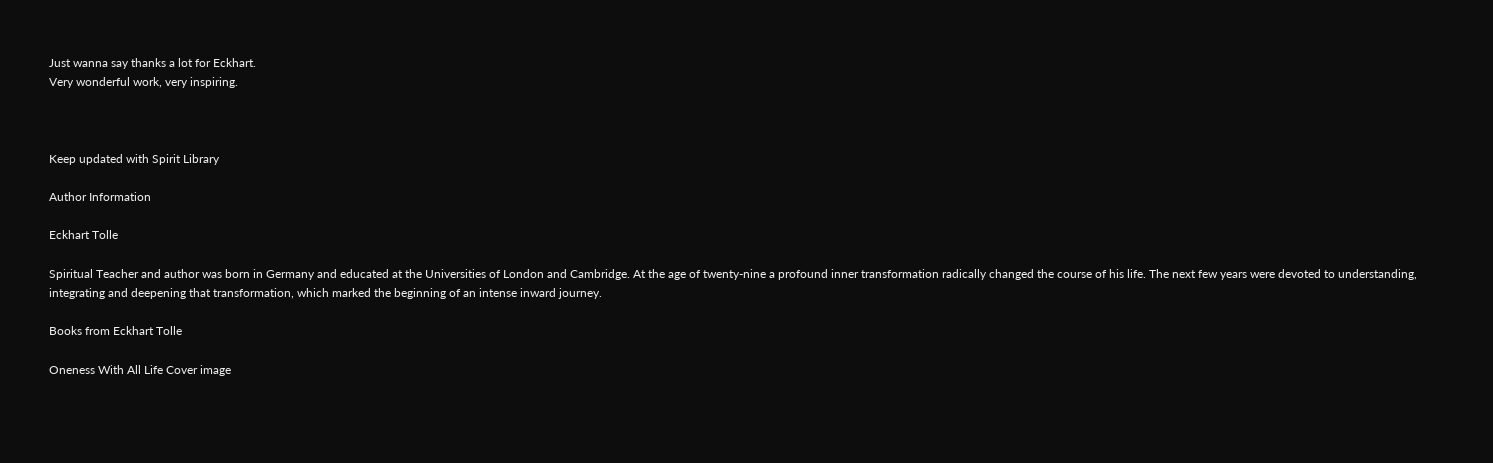Just wanna say thanks a lot for Eckhart.
Very wonderful work, very inspiring.



Keep updated with Spirit Library

Author Information

Eckhart Tolle

Spiritual Teacher and author was born in Germany and educated at the Universities of London and Cambridge. At the age of twenty-nine a profound inner transformation radically changed the course of his life. The next few years were devoted to understanding, integrating and deepening that transformation, which marked the beginning of an intense inward journey.

Books from Eckhart Tolle

Oneness With All Life Cover image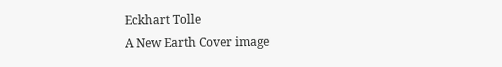Eckhart Tolle
A New Earth Cover image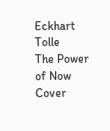Eckhart Tolle
The Power of Now Cover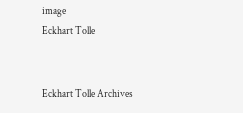image
Eckhart Tolle


Eckhart Tolle Archives